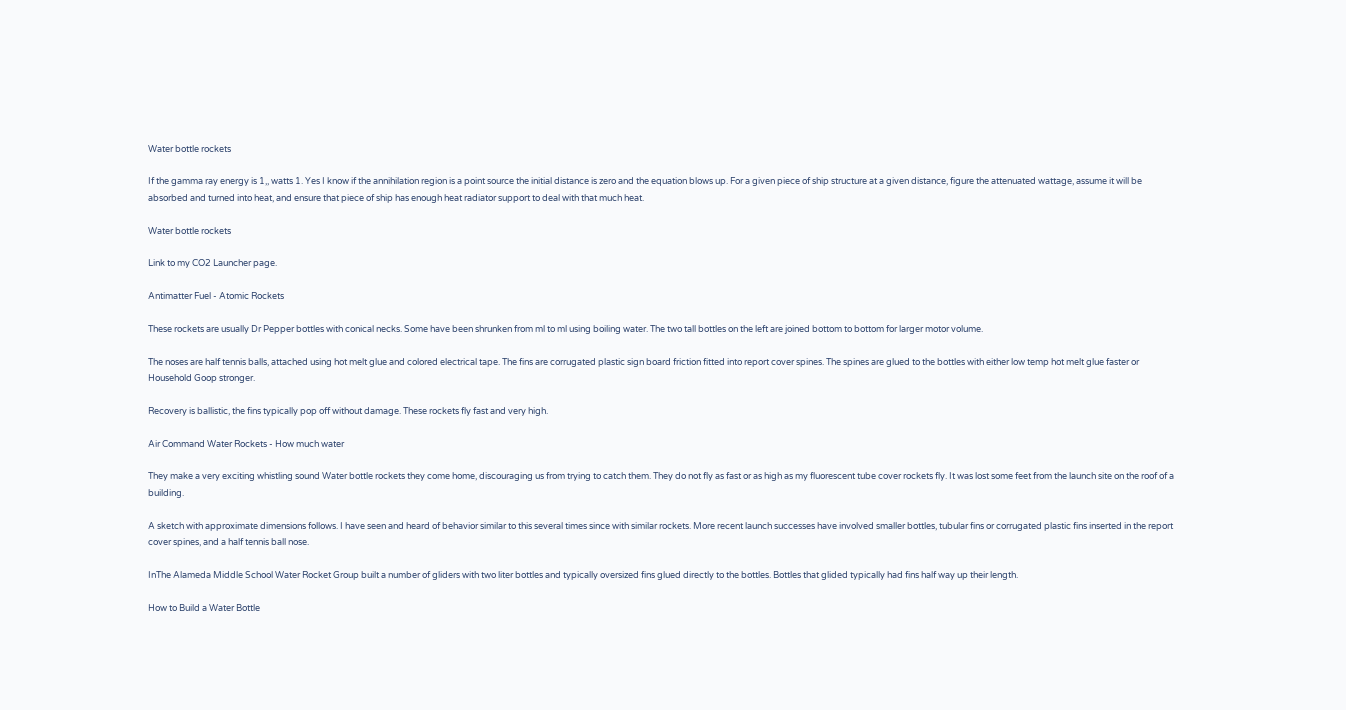Water bottle rockets

If the gamma ray energy is 1,, watts 1. Yes I know if the annihilation region is a point source the initial distance is zero and the equation blows up. For a given piece of ship structure at a given distance, figure the attenuated wattage, assume it will be absorbed and turned into heat, and ensure that piece of ship has enough heat radiator support to deal with that much heat.

Water bottle rockets

Link to my CO2 Launcher page.

Antimatter Fuel - Atomic Rockets

These rockets are usually Dr Pepper bottles with conical necks. Some have been shrunken from ml to ml using boiling water. The two tall bottles on the left are joined bottom to bottom for larger motor volume.

The noses are half tennis balls, attached using hot melt glue and colored electrical tape. The fins are corrugated plastic sign board friction fitted into report cover spines. The spines are glued to the bottles with either low temp hot melt glue faster or Household Goop stronger.

Recovery is ballistic, the fins typically pop off without damage. These rockets fly fast and very high.

Air Command Water Rockets - How much water

They make a very exciting whistling sound Water bottle rockets they come home, discouraging us from trying to catch them. They do not fly as fast or as high as my fluorescent tube cover rockets fly. It was lost some feet from the launch site on the roof of a building.

A sketch with approximate dimensions follows. I have seen and heard of behavior similar to this several times since with similar rockets. More recent launch successes have involved smaller bottles, tubular fins or corrugated plastic fins inserted in the report cover spines, and a half tennis ball nose.

InThe Alameda Middle School Water Rocket Group built a number of gliders with two liter bottles and typically oversized fins glued directly to the bottles. Bottles that glided typically had fins half way up their length.

How to Build a Water Bottle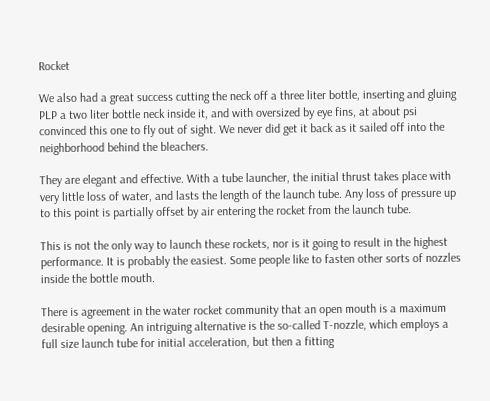Rocket

We also had a great success cutting the neck off a three liter bottle, inserting and gluing PLP a two liter bottle neck inside it, and with oversized by eye fins, at about psi convinced this one to fly out of sight. We never did get it back as it sailed off into the neighborhood behind the bleachers.

They are elegant and effective. With a tube launcher, the initial thrust takes place with very little loss of water, and lasts the length of the launch tube. Any loss of pressure up to this point is partially offset by air entering the rocket from the launch tube.

This is not the only way to launch these rockets, nor is it going to result in the highest performance. It is probably the easiest. Some people like to fasten other sorts of nozzles inside the bottle mouth.

There is agreement in the water rocket community that an open mouth is a maximum desirable opening. An intriguing alternative is the so-called T-nozzle, which employs a full size launch tube for initial acceleration, but then a fitting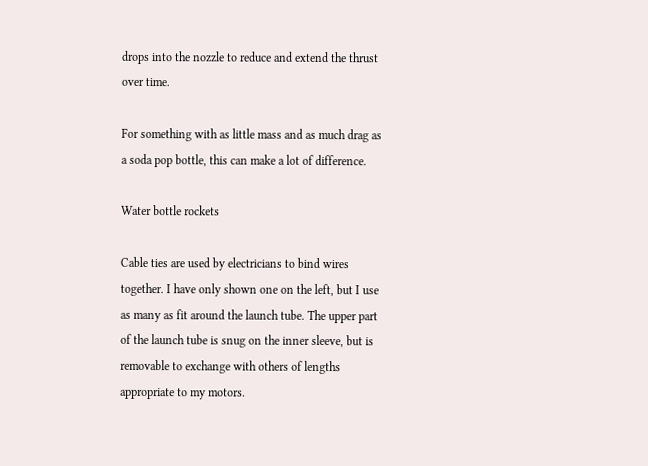drops into the nozzle to reduce and extend the thrust over time.

For something with as little mass and as much drag as a soda pop bottle, this can make a lot of difference.

Water bottle rockets

Cable ties are used by electricians to bind wires together. I have only shown one on the left, but I use as many as fit around the launch tube. The upper part of the launch tube is snug on the inner sleeve, but is removable to exchange with others of lengths appropriate to my motors.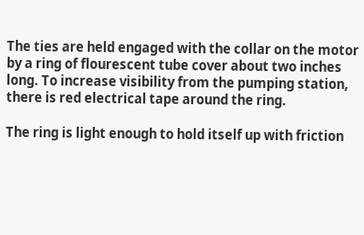The ties are held engaged with the collar on the motor by a ring of flourescent tube cover about two inches long. To increase visibility from the pumping station, there is red electrical tape around the ring.

The ring is light enough to hold itself up with friction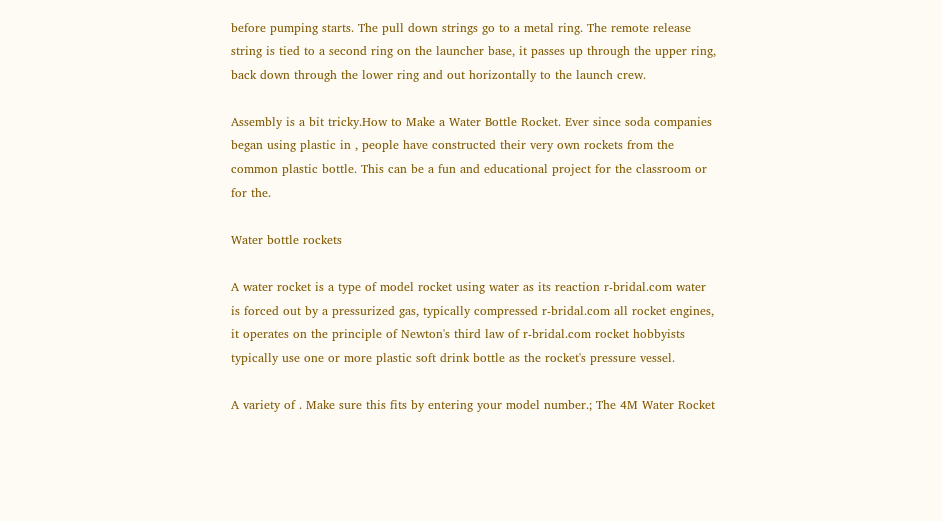before pumping starts. The pull down strings go to a metal ring. The remote release string is tied to a second ring on the launcher base, it passes up through the upper ring, back down through the lower ring and out horizontally to the launch crew.

Assembly is a bit tricky.How to Make a Water Bottle Rocket. Ever since soda companies began using plastic in , people have constructed their very own rockets from the common plastic bottle. This can be a fun and educational project for the classroom or for the.

Water bottle rockets

A water rocket is a type of model rocket using water as its reaction r-bridal.com water is forced out by a pressurized gas, typically compressed r-bridal.com all rocket engines, it operates on the principle of Newton's third law of r-bridal.com rocket hobbyists typically use one or more plastic soft drink bottle as the rocket's pressure vessel.

A variety of . Make sure this fits by entering your model number.; The 4M Water Rocket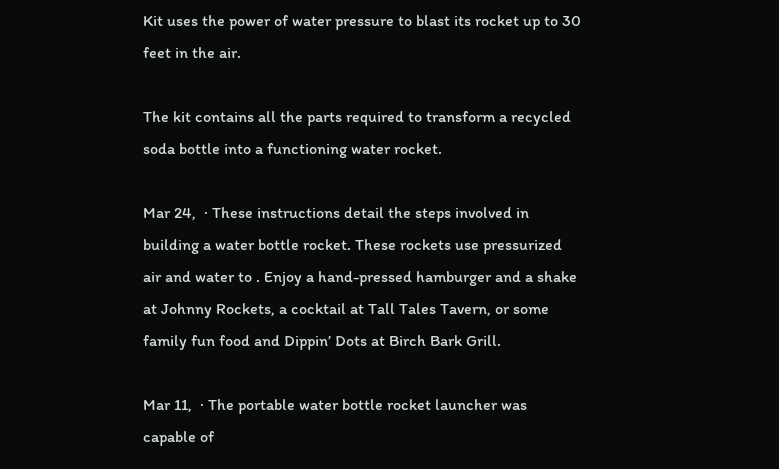Kit uses the power of water pressure to blast its rocket up to 30 feet in the air.

The kit contains all the parts required to transform a recycled soda bottle into a functioning water rocket.

Mar 24,  · These instructions detail the steps involved in building a water bottle rocket. These rockets use pressurized air and water to . Enjoy a hand-pressed hamburger and a shake at Johnny Rockets, a cocktail at Tall Tales Tavern, or some family fun food and Dippin’ Dots at Birch Bark Grill.

Mar 11,  · The portable water bottle rocket launcher was capable of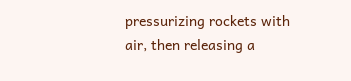pressurizing rockets with air, then releasing a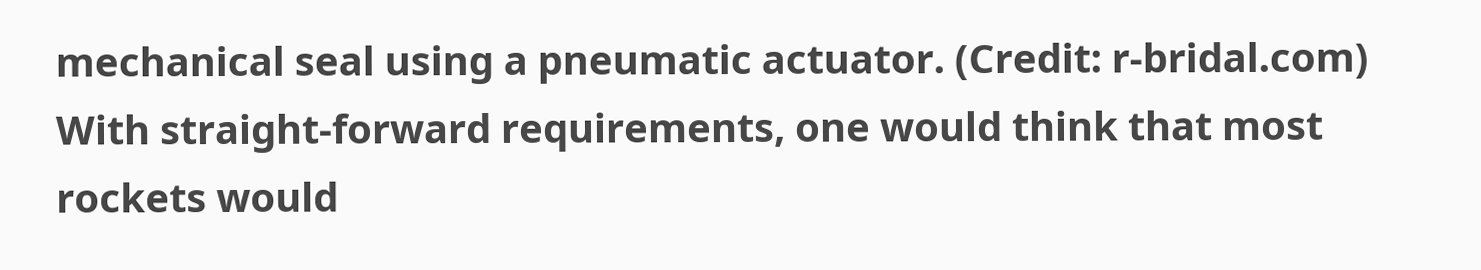mechanical seal using a pneumatic actuator. (Credit: r-bridal.com) With straight-forward requirements, one would think that most rockets would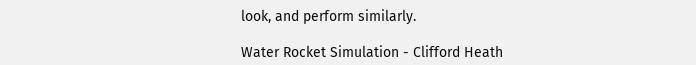look, and perform similarly.

Water Rocket Simulation - Clifford Heath